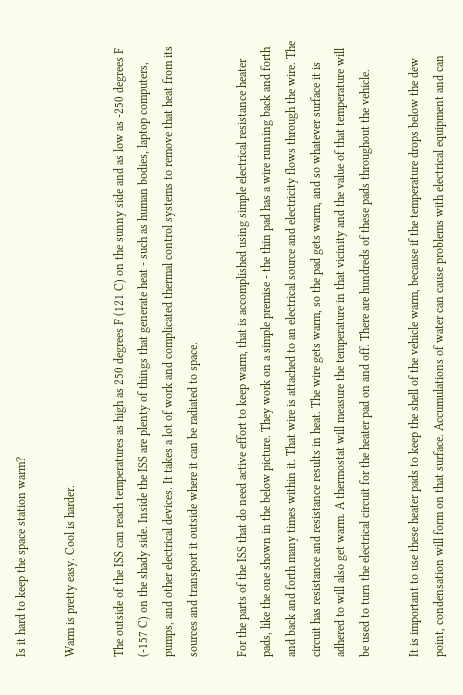Is it hard to keep the space station warm?

Warm is pretty easy. Cool is harder.

The outside of the ISS can reach temperatures as high as 250 degrees F (121 C) on the sunny side and as low as -250 degrees F (-157 C) on the shady side. Inside the ISS are plenty of things that generate heat - such as human bodies, laptop computers, pumps, and other electrical devices. It takes a lot of work and complicated thermal control systems to remove that heat from its sources and transport it outside where it can be radiated to space.

For the parts of the ISS that do need active effort to keep warm, that is accomplished using simple electrical resistance heater pads, like the one shown in the below picture. They work on a simple premise - the thin pad has a wire running back and forth and back and forth many times within it. That wire is attached to an electrical source and electricity flows through the wire. The circuit has resistance and resistance results in heat. The wire gets warm, so the pad gets warm, and so whatever surface it is adhered to will also get warm. A thermostat will measure the temperature in that vicinity and the value of that temperature will be used to turn the electrical circuit for the heater pad on and off. There are hundreds of these pads throughout the vehicle.

It is important to use these heater pads to keep the shell of the vehicle warm, because if the temperature drops below the dew point, condensation will form on that surface. Accumulations of water can cause problems with electrical equipment and can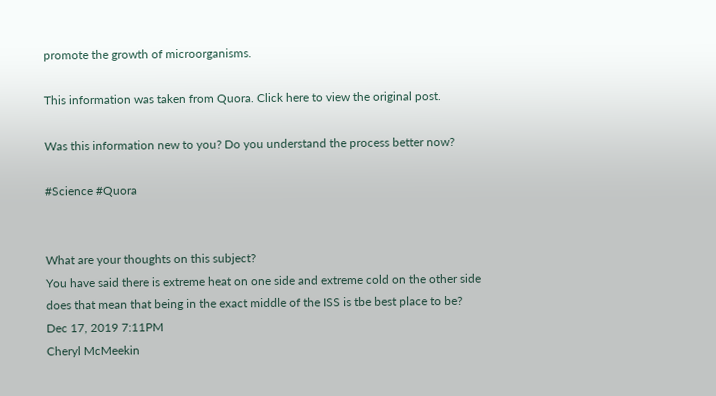promote the growth of microorganisms.

This information was taken from Quora. Click here to view the original post.

Was this information new to you? Do you understand the process better now?

#Science #Quora


What are your thoughts on this subject?
You have said there is extreme heat on one side and extreme cold on the other side does that mean that being in the exact middle of the ISS is tbe best place to be?
Dec 17, 2019 7:11PM
Cheryl McMeekin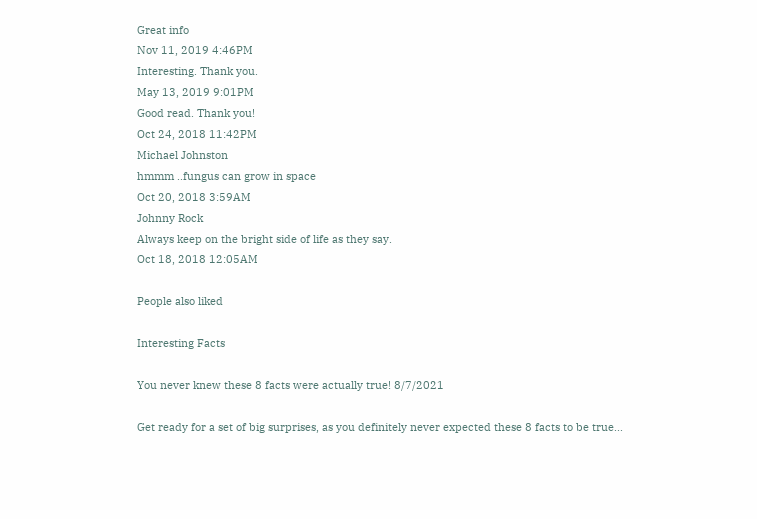Great info
Nov 11, 2019 4:46PM
Interesting. Thank you.
May 13, 2019 9:01PM
Good read. Thank you!
Oct 24, 2018 11:42PM
Michael Johnston
hmmm ..fungus can grow in space
Oct 20, 2018 3:59AM
Johnny Rock
Always keep on the bright side of life as they say.
Oct 18, 2018 12:05AM

People also liked

Interesting Facts

You never knew these 8 facts were actually true! 8/7/2021

Get ready for a set of big surprises, as you definitely never expected these 8 facts to be true...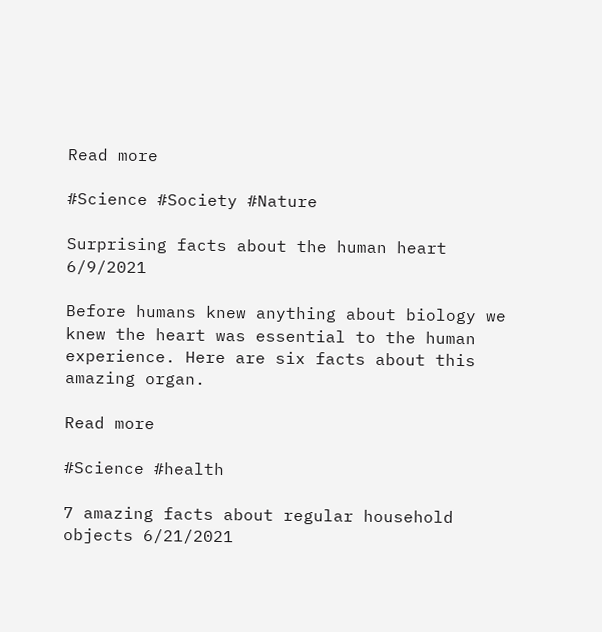Read more

#Science #Society #Nature

Surprising facts about the human heart 6/9/2021

Before humans knew anything about biology we knew the heart was essential to the human experience. Here are six facts about this amazing organ.

Read more

#Science #health

7 amazing facts about regular household objects 6/21/2021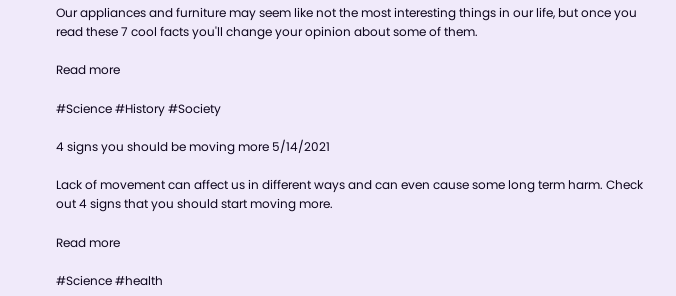Our appliances and furniture may seem like not the most interesting things in our life, but once you read these 7 cool facts you'll change your opinion about some of them.

Read more

#Science #History #Society

4 signs you should be moving more 5/14/2021

Lack of movement can affect us in different ways and can even cause some long term harm. Check out 4 signs that you should start moving more.

Read more

#Science #health